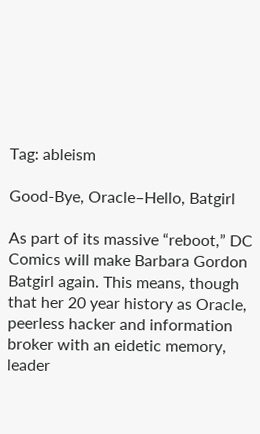Tag: ableism

Good-Bye, Oracle–Hello, Batgirl

As part of its massive “reboot,” DC Comics will make Barbara Gordon Batgirl again. This means, though that her 20 year history as Oracle, peerless hacker and information broker with an eidetic memory, leader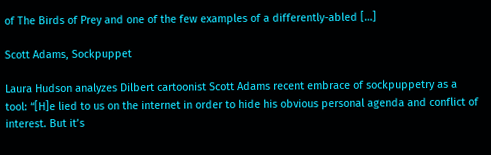of The Birds of Prey and one of the few examples of a differently-abled […]

Scott Adams, Sockpuppet

Laura Hudson analyzes Dilbert cartoonist Scott Adams recent embrace of sockpuppetry as a tool: “[H]e lied to us on the internet in order to hide his obvious personal agenda and conflict of interest. But it’s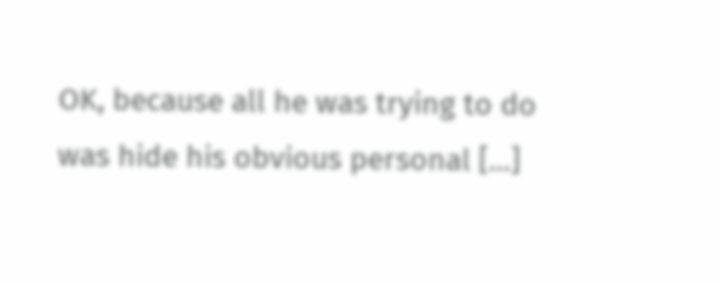OK, because all he was trying to do was hide his obvious personal […]